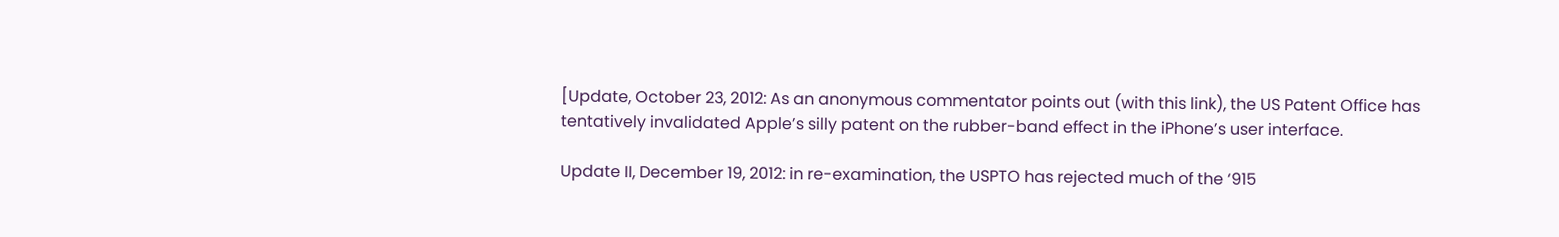[Update, October 23, 2012: As an anonymous commentator points out (with this link), the US Patent Office has tentatively invalidated Apple’s silly patent on the rubber-band effect in the iPhone’s user interface.

Update II, December 19, 2012: in re-examination, the USPTO has rejected much of the ‘915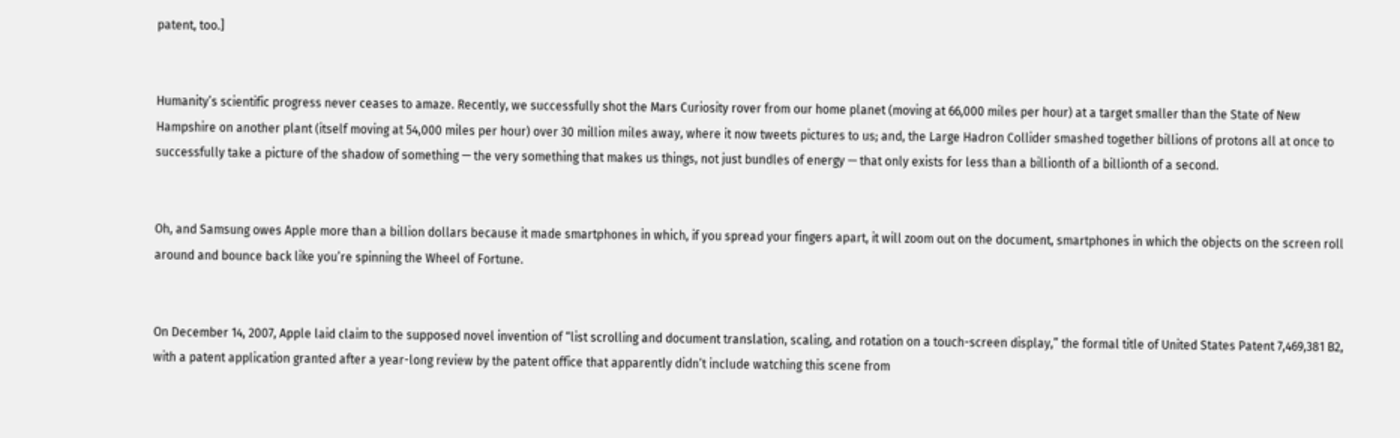patent, too.]


Humanity’s scientific progress never ceases to amaze. Recently, we successfully shot the Mars Curiosity rover from our home planet (moving at 66,000 miles per hour) at a target smaller than the State of New Hampshire on another plant (itself moving at 54,000 miles per hour) over 30 million miles away, where it now tweets pictures to us; and, the Large Hadron Collider smashed together billions of protons all at once to successfully take a picture of the shadow of something — the very something that makes us things, not just bundles of energy — that only exists for less than a billionth of a billionth of a second.


Oh, and Samsung owes Apple more than a billion dollars because it made smartphones in which, if you spread your fingers apart, it will zoom out on the document, smartphones in which the objects on the screen roll around and bounce back like you’re spinning the Wheel of Fortune.


On December 14, 2007, Apple laid claim to the supposed novel invention of “list scrolling and document translation, scaling, and rotation on a touch-screen display,” the formal title of United States Patent 7,469,381 B2, with a patent application granted after a year-long review by the patent office that apparently didn’t include watching this scene from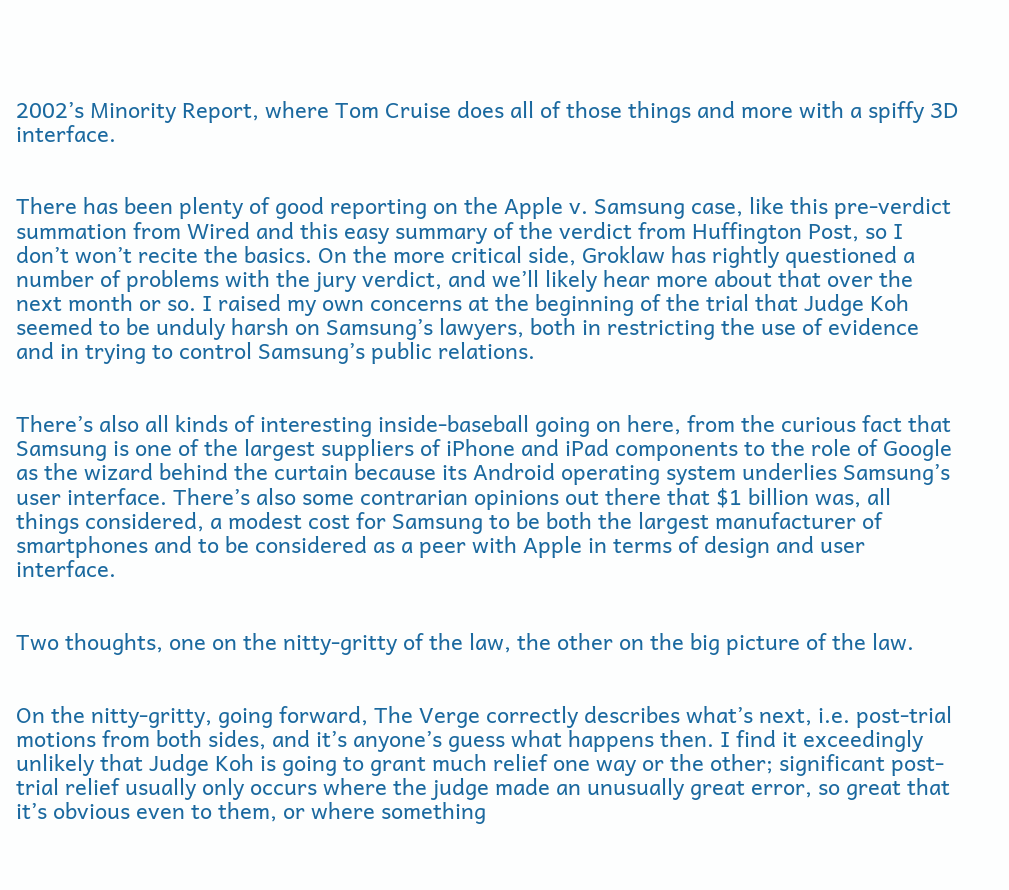2002’s Minority Report, where Tom Cruise does all of those things and more with a spiffy 3D interface.


There has been plenty of good reporting on the Apple v. Samsung case, like this pre-verdict summation from Wired and this easy summary of the verdict from Huffington Post, so I don’t won’t recite the basics. On the more critical side, Groklaw has rightly questioned a number of problems with the jury verdict, and we’ll likely hear more about that over the next month or so. I raised my own concerns at the beginning of the trial that Judge Koh seemed to be unduly harsh on Samsung’s lawyers, both in restricting the use of evidence and in trying to control Samsung’s public relations.


There’s also all kinds of interesting inside-baseball going on here, from the curious fact that Samsung is one of the largest suppliers of iPhone and iPad components to the role of Google as the wizard behind the curtain because its Android operating system underlies Samsung’s user interface. There’s also some contrarian opinions out there that $1 billion was, all things considered, a modest cost for Samsung to be both the largest manufacturer of smartphones and to be considered as a peer with Apple in terms of design and user interface.


Two thoughts, one on the nitty-gritty of the law, the other on the big picture of the law.


On the nitty-gritty, going forward, The Verge correctly describes what’s next, i.e. post-trial motions from both sides, and it’s anyone’s guess what happens then. I find it exceedingly unlikely that Judge Koh is going to grant much relief one way or the other; significant post-trial relief usually only occurs where the judge made an unusually great error, so great that it’s obvious even to them, or where something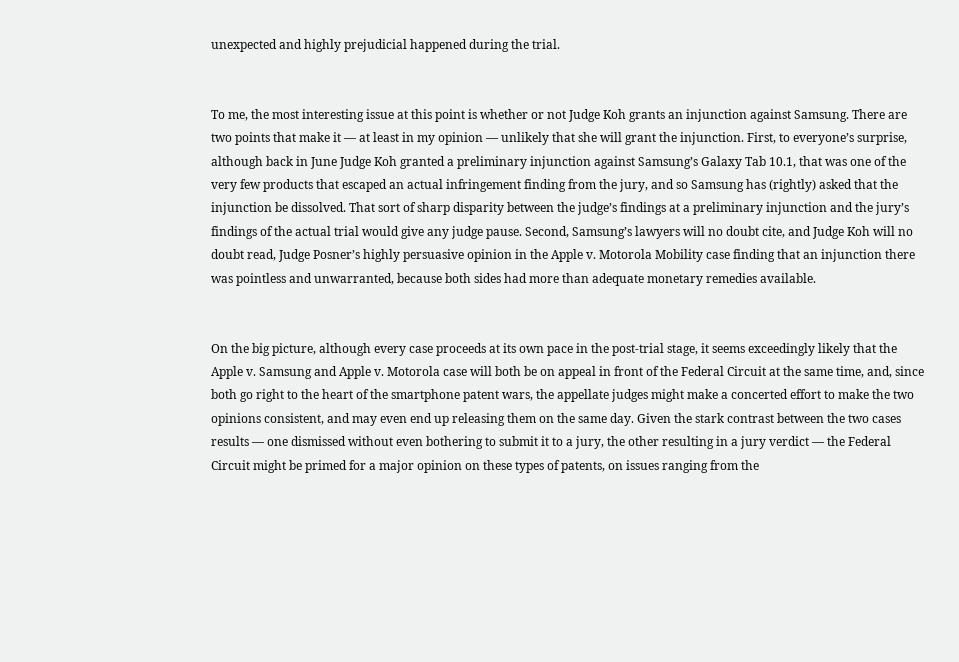unexpected and highly prejudicial happened during the trial.


To me, the most interesting issue at this point is whether or not Judge Koh grants an injunction against Samsung. There are two points that make it — at least in my opinion — unlikely that she will grant the injunction. First, to everyone’s surprise, although back in June Judge Koh granted a preliminary injunction against Samsung’s Galaxy Tab 10.1, that was one of the very few products that escaped an actual infringement finding from the jury, and so Samsung has (rightly) asked that the injunction be dissolved. That sort of sharp disparity between the judge’s findings at a preliminary injunction and the jury’s findings of the actual trial would give any judge pause. Second, Samsung’s lawyers will no doubt cite, and Judge Koh will no doubt read, Judge Posner’s highly persuasive opinion in the Apple v. Motorola Mobility case finding that an injunction there was pointless and unwarranted, because both sides had more than adequate monetary remedies available.


On the big picture, although every case proceeds at its own pace in the post-trial stage, it seems exceedingly likely that the Apple v. Samsung and Apple v. Motorola case will both be on appeal in front of the Federal Circuit at the same time, and, since both go right to the heart of the smartphone patent wars, the appellate judges might make a concerted effort to make the two opinions consistent, and may even end up releasing them on the same day. Given the stark contrast between the two cases results — one dismissed without even bothering to submit it to a jury, the other resulting in a jury verdict — the Federal Circuit might be primed for a major opinion on these types of patents, on issues ranging from the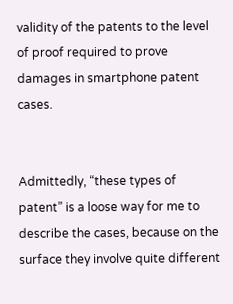validity of the patents to the level of proof required to prove damages in smartphone patent cases.


Admittedly, “these types of patent” is a loose way for me to describe the cases, because on the surface they involve quite different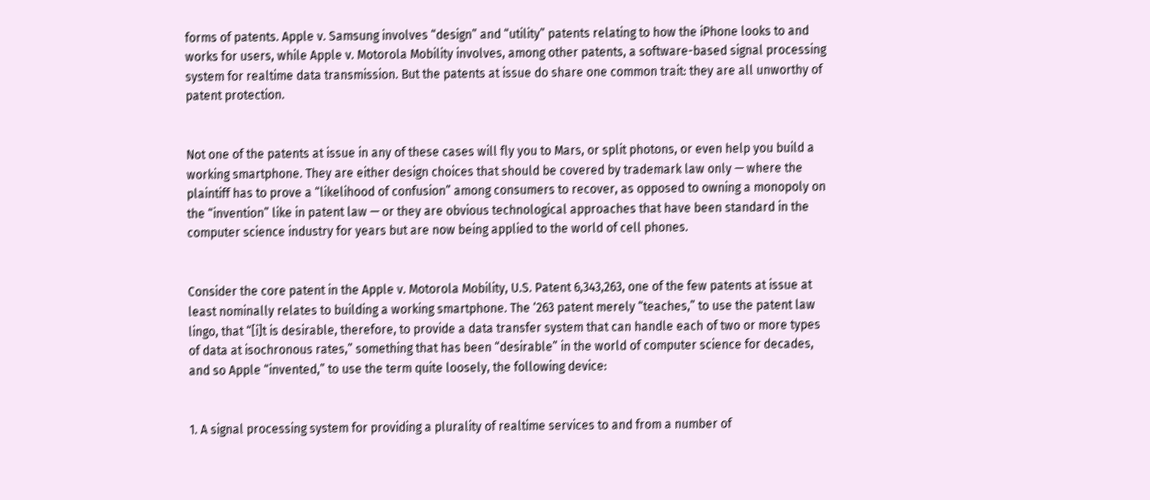forms of patents. Apple v. Samsung involves “design” and “utility” patents relating to how the iPhone looks to and works for users, while Apple v. Motorola Mobility involves, among other patents, a software-based signal processing system for realtime data transmission. But the patents at issue do share one common trait: they are all unworthy of patent protection.


Not one of the patents at issue in any of these cases will fly you to Mars, or split photons, or even help you build a working smartphone. They are either design choices that should be covered by trademark law only — where the plaintiff has to prove a “likelihood of confusion” among consumers to recover, as opposed to owning a monopoly on the “invention” like in patent law — or they are obvious technological approaches that have been standard in the computer science industry for years but are now being applied to the world of cell phones.


Consider the core patent in the Apple v. Motorola Mobility, U.S. Patent 6,343,263, one of the few patents at issue at least nominally relates to building a working smartphone. The ‘263 patent merely “teaches,” to use the patent law lingo, that “[i]t is desirable, therefore, to provide a data transfer system that can handle each of two or more types of data at isochronous rates,” something that has been “desirable” in the world of computer science for decades, and so Apple “invented,” to use the term quite loosely, the following device:


1. A signal processing system for providing a plurality of realtime services to and from a number of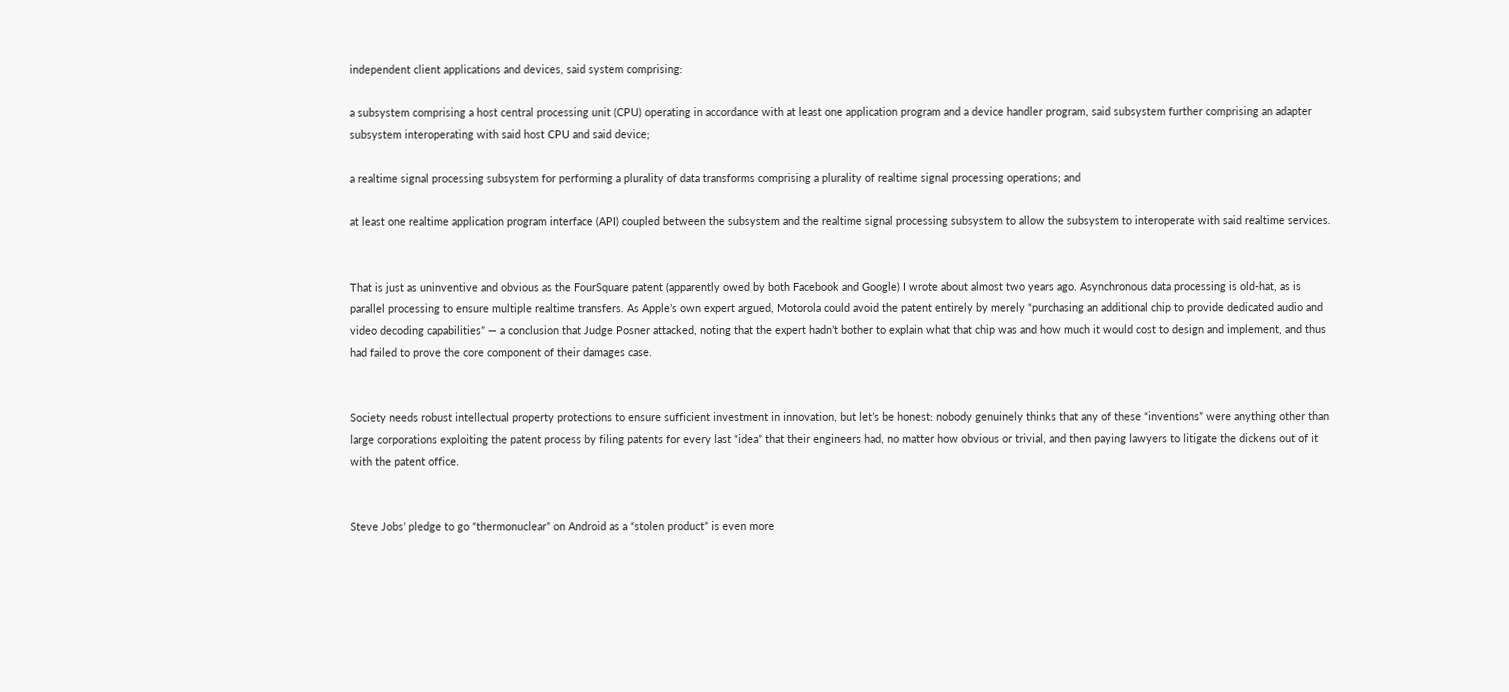independent client applications and devices, said system comprising:

a subsystem comprising a host central processing unit (CPU) operating in accordance with at least one application program and a device handler program, said subsystem further comprising an adapter subsystem interoperating with said host CPU and said device;

a realtime signal processing subsystem for performing a plurality of data transforms comprising a plurality of realtime signal processing operations; and

at least one realtime application program interface (API) coupled between the subsystem and the realtime signal processing subsystem to allow the subsystem to interoperate with said realtime services.


That is just as uninventive and obvious as the FourSquare patent (apparently owed by both Facebook and Google) I wrote about almost two years ago. Asynchronous data processing is old-hat, as is parallel processing to ensure multiple realtime transfers. As Apple’s own expert argued, Motorola could avoid the patent entirely by merely “purchasing an additional chip to provide dedicated audio and video decoding capabilities” — a conclusion that Judge Posner attacked, noting that the expert hadn’t bother to explain what that chip was and how much it would cost to design and implement, and thus had failed to prove the core component of their damages case.


Society needs robust intellectual property protections to ensure sufficient investment in innovation, but let’s be honest: nobody genuinely thinks that any of these “inventions” were anything other than large corporations exploiting the patent process by filing patents for every last “idea” that their engineers had, no matter how obvious or trivial, and then paying lawyers to litigate the dickens out of it with the patent office.


Steve Jobs’ pledge to go “thermonuclear” on Android as a “stolen product” is even more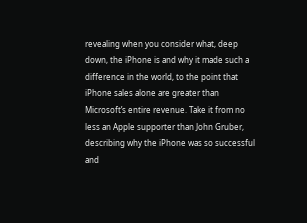revealing when you consider what, deep down, the iPhone is and why it made such a difference in the world, to the point that iPhone sales alone are greater than Microsoft’s entire revenue. Take it from no less an Apple supporter than John Gruber, describing why the iPhone was so successful and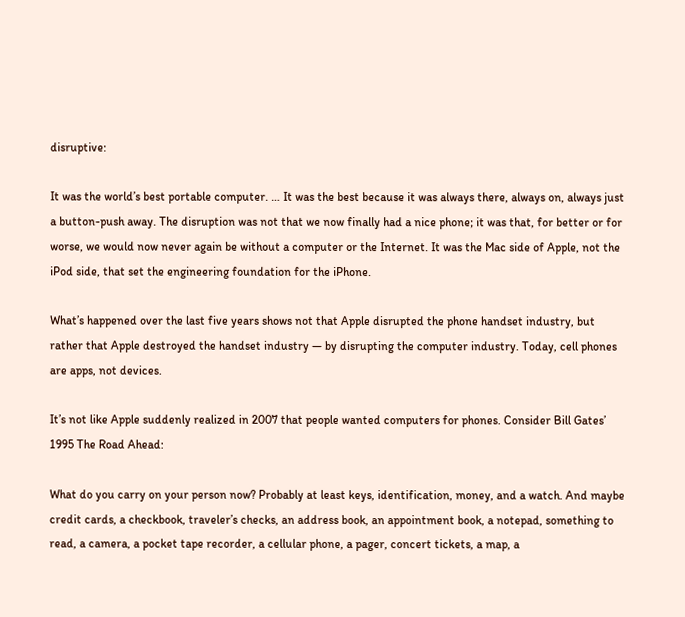disruptive:

It was the world’s best portable computer. … It was the best because it was always there, always on, always just a button-push away. The disruption was not that we now finally had a nice phone; it was that, for better or for worse, we would now never again be without a computer or the Internet. It was the Mac side of Apple, not the iPod side, that set the engineering foundation for the iPhone.

What’s happened over the last five years shows not that Apple disrupted the phone handset industry, but rather that Apple destroyed the handset industry — by disrupting the computer industry. Today, cell phones are apps, not devices.

It’s not like Apple suddenly realized in 2007 that people wanted computers for phones. Consider Bill Gates’ 1995 The Road Ahead:

What do you carry on your person now? Probably at least keys, identification, money, and a watch. And maybe credit cards, a checkbook, traveler’s checks, an address book, an appointment book, a notepad, something to read, a camera, a pocket tape recorder, a cellular phone, a pager, concert tickets, a map, a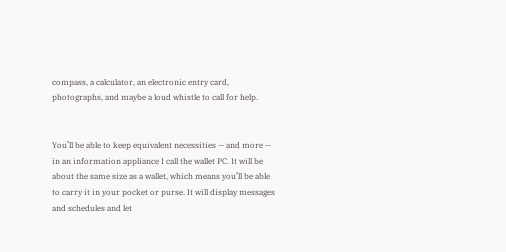compass, a calculator, an electronic entry card, photographs, and maybe a loud whistle to call for help.


You’ll be able to keep equivalent necessities — and more — in an information appliance I call the wallet PC. It will be about the same size as a wallet, which means you’ll be able to carry it in your pocket or purse. It will display messages and schedules and let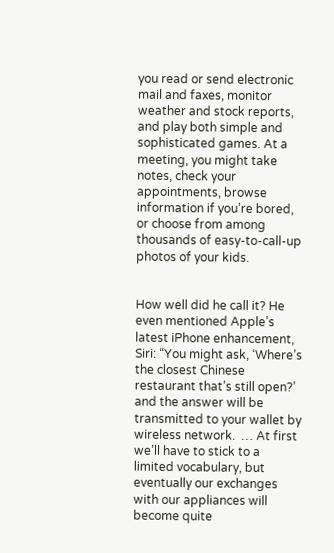you read or send electronic mail and faxes, monitor weather and stock reports, and play both simple and sophisticated games. At a meeting, you might take notes, check your appointments, browse information if you’re bored, or choose from among thousands of easy-to-call-up photos of your kids.


How well did he call it? He even mentioned Apple’s latest iPhone enhancement, Siri: “You might ask, ‘Where’s the closest Chinese restaurant that’s still open?’ and the answer will be transmitted to your wallet by wireless network.  … At first we’ll have to stick to a limited vocabulary, but eventually our exchanges with our appliances will become quite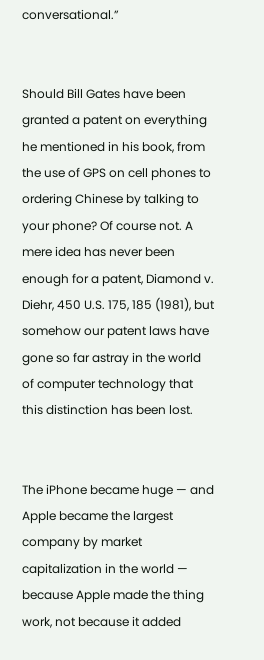conversational.”


Should Bill Gates have been granted a patent on everything he mentioned in his book, from the use of GPS on cell phones to ordering Chinese by talking to your phone? Of course not. A mere idea has never been enough for a patent, Diamond v. Diehr, 450 U.S. 175, 185 (1981), but somehow our patent laws have gone so far astray in the world of computer technology that this distinction has been lost.


The iPhone became huge — and Apple became the largest company by market capitalization in the world — because Apple made the thing work, not because it added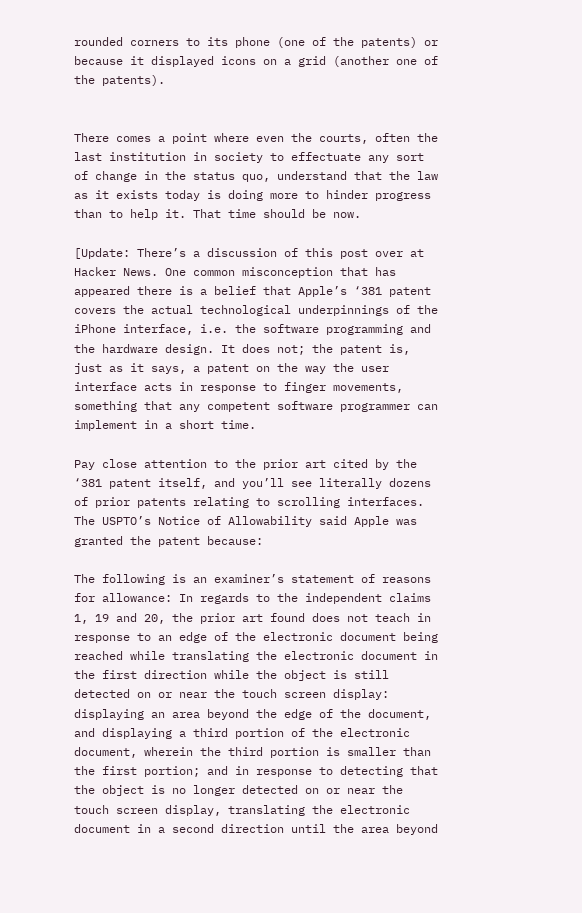rounded corners to its phone (one of the patents) or because it displayed icons on a grid (another one of the patents).


There comes a point where even the courts, often the last institution in society to effectuate any sort of change in the status quo, understand that the law as it exists today is doing more to hinder progress than to help it. That time should be now.

[Update: There’s a discussion of this post over at Hacker News. One common misconception that has appeared there is a belief that Apple’s ‘381 patent covers the actual technological underpinnings of the iPhone interface, i.e. the software programming and the hardware design. It does not; the patent is, just as it says, a patent on the way the user interface acts in response to finger movements, something that any competent software programmer can implement in a short time.

Pay close attention to the prior art cited by the ‘381 patent itself, and you’ll see literally dozens of prior patents relating to scrolling interfaces. The USPTO’s Notice of Allowability said Apple was granted the patent because:

The following is an examiner’s statement of reasons for allowance: In regards to the independent claims 1, 19 and 20, the prior art found does not teach in response to an edge of the electronic document being reached while translating the electronic document in the first direction while the object is still detected on or near the touch screen display: displaying an area beyond the edge of the document, and displaying a third portion of the electronic document, wherein the third portion is smaller than the first portion; and in response to detecting that the object is no longer detected on or near the touch screen display, translating the electronic document in a second direction until the area beyond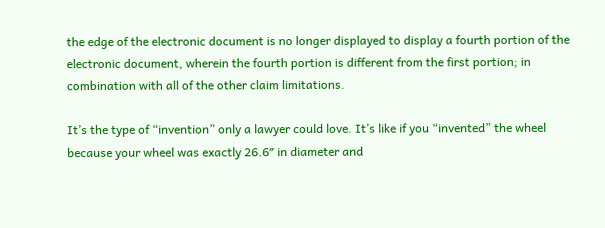the edge of the electronic document is no longer displayed to display a fourth portion of the electronic document, wherein the fourth portion is different from the first portion; in combination with all of the other claim limitations.

It’s the type of “invention” only a lawyer could love. It’s like if you “invented” the wheel because your wheel was exactly 26.6″ in diameter and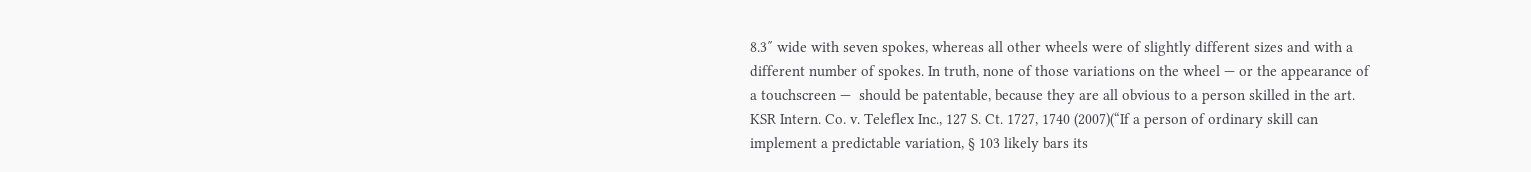8.3″ wide with seven spokes, whereas all other wheels were of slightly different sizes and with a different number of spokes. In truth, none of those variations on the wheel — or the appearance of a touchscreen —  should be patentable, because they are all obvious to a person skilled in the art. KSR Intern. Co. v. Teleflex Inc., 127 S. Ct. 1727, 1740 (2007)(“If a person of ordinary skill can implement a predictable variation, § 103 likely bars its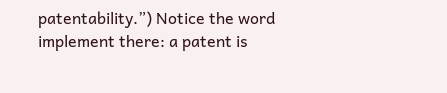patentability.”) Notice the word implement there: a patent is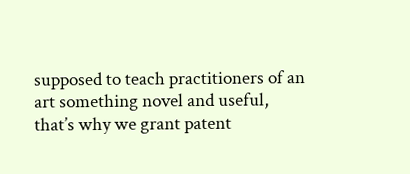supposed to teach practitioners of an art something novel and useful, that’s why we grant patent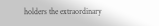holders the extraordinary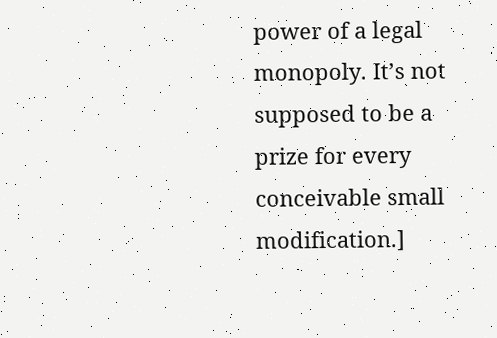power of a legal monopoly. It’s not supposed to be a prize for every conceivable small modification.]